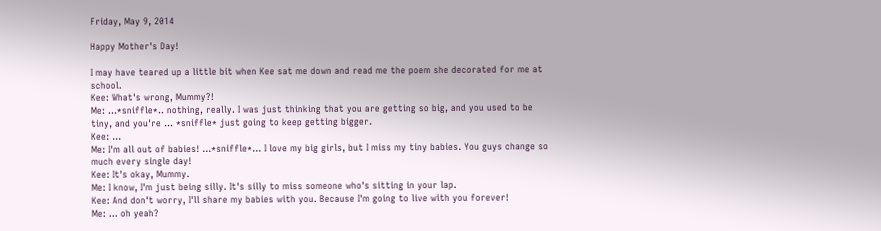Friday, May 9, 2014

Happy Mother's Day!

I may have teared up a little bit when Kee sat me down and read me the poem she decorated for me at school.
Kee: What's wrong, Mummy?!
Me: ...*sniffle*.. nothing, really. I was just thinking that you are getting so big, and you used to be tiny, and you're ... *sniffle* just going to keep getting bigger.
Kee: ...
Me: I'm all out of babies! ...*sniffle*... I love my big girls, but I miss my tiny babies. You guys change so much every single day!
Kee: It's okay, Mummy.
Me: I know, I'm just being silly. It's silly to miss someone who's sitting in your lap.
Kee: And don't worry, I'll share my babies with you. Because I'm going to live with you forever!
Me: ... oh yeah?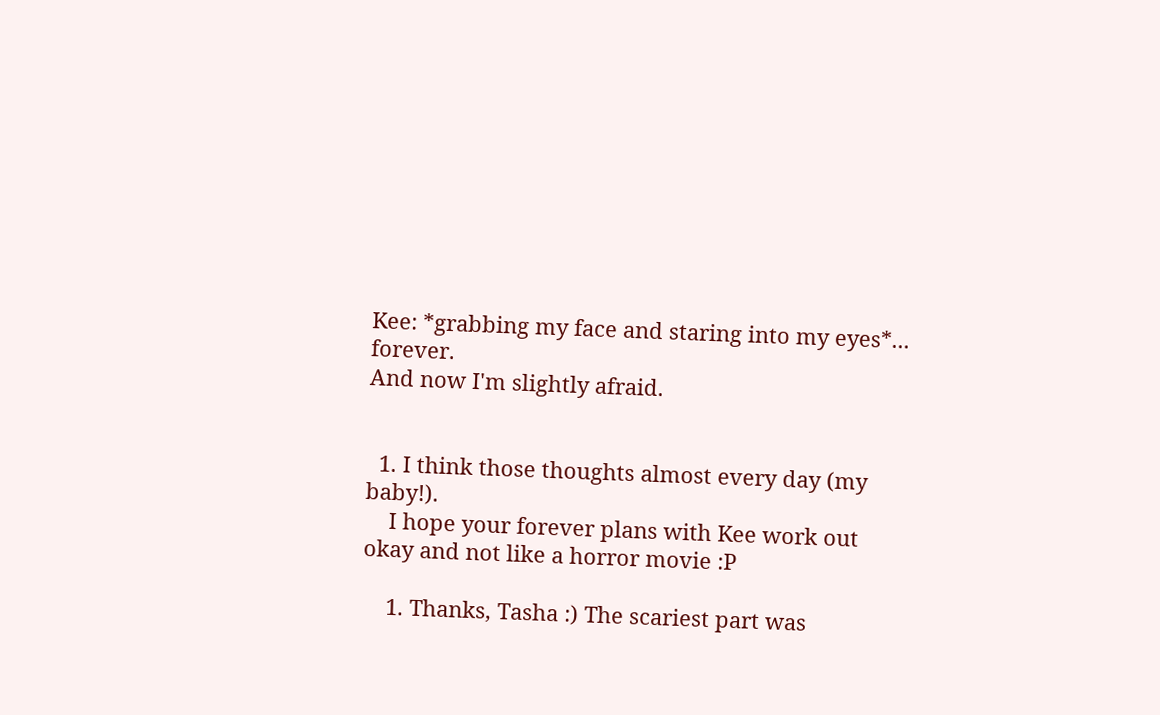Kee: *grabbing my face and staring into my eyes*... forever.
And now I'm slightly afraid.


  1. I think those thoughts almost every day (my baby!).
    I hope your forever plans with Kee work out okay and not like a horror movie :P

    1. Thanks, Tasha :) The scariest part was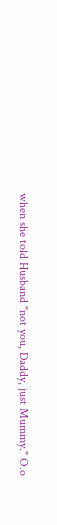when she told Husband "not you, Daddy, just Mummy." O.o